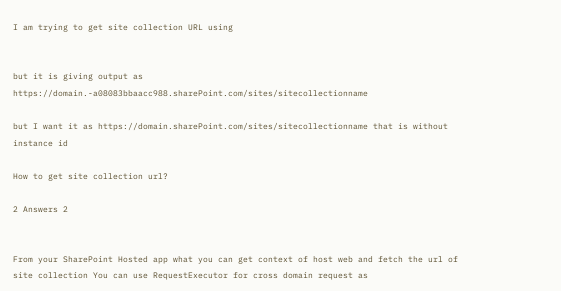I am trying to get site collection URL using


but it is giving output as https://domain.-a08083bbaacc988.sharePoint.com/sites/sitecollectionname

but I want it as https://domain.sharePoint.com/sites/sitecollectionname that is without instance id

How to get site collection url?

2 Answers 2


From your SharePoint Hosted app what you can get context of host web and fetch the url of site collection You can use RequestExecutor for cross domain request as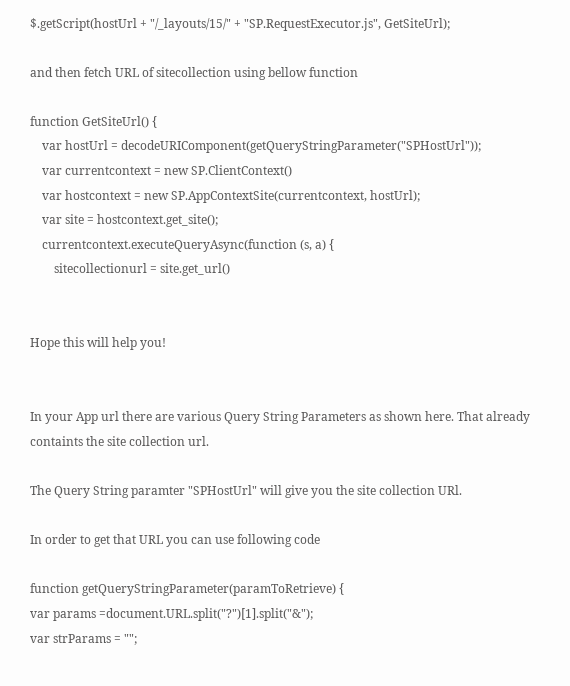$.getScript(hostUrl + "/_layouts/15/" + "SP.RequestExecutor.js", GetSiteUrl);

and then fetch URL of sitecollection using bellow function

function GetSiteUrl() {
    var hostUrl = decodeURIComponent(getQueryStringParameter("SPHostUrl"));
    var currentcontext = new SP.ClientContext()
    var hostcontext = new SP.AppContextSite(currentcontext, hostUrl);
    var site = hostcontext.get_site();
    currentcontext.executeQueryAsync(function (s, a) {
        sitecollectionurl = site.get_url()


Hope this will help you!


In your App url there are various Query String Parameters as shown here. That already containts the site collection url.

The Query String paramter "SPHostUrl" will give you the site collection URl.

In order to get that URL you can use following code

function getQueryStringParameter(paramToRetrieve) {
var params =document.URL.split("?")[1].split("&");
var strParams = "";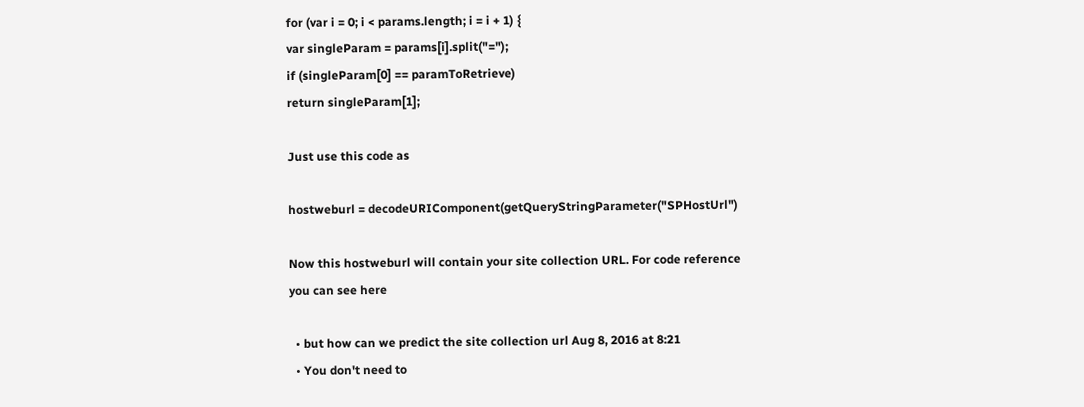for (var i = 0; i < params.length; i = i + 1) {
var singleParam = params[i].split("=");
if (singleParam[0] == paramToRetrieve)
return singleParam[1];

Just use this code as

hostweburl = decodeURIComponent(getQueryStringParameter("SPHostUrl")

Now this hostweburl will contain your site collection URL. For code reference you can see here

  • but how can we predict the site collection url Aug 8, 2016 at 8:21
  • You don't need to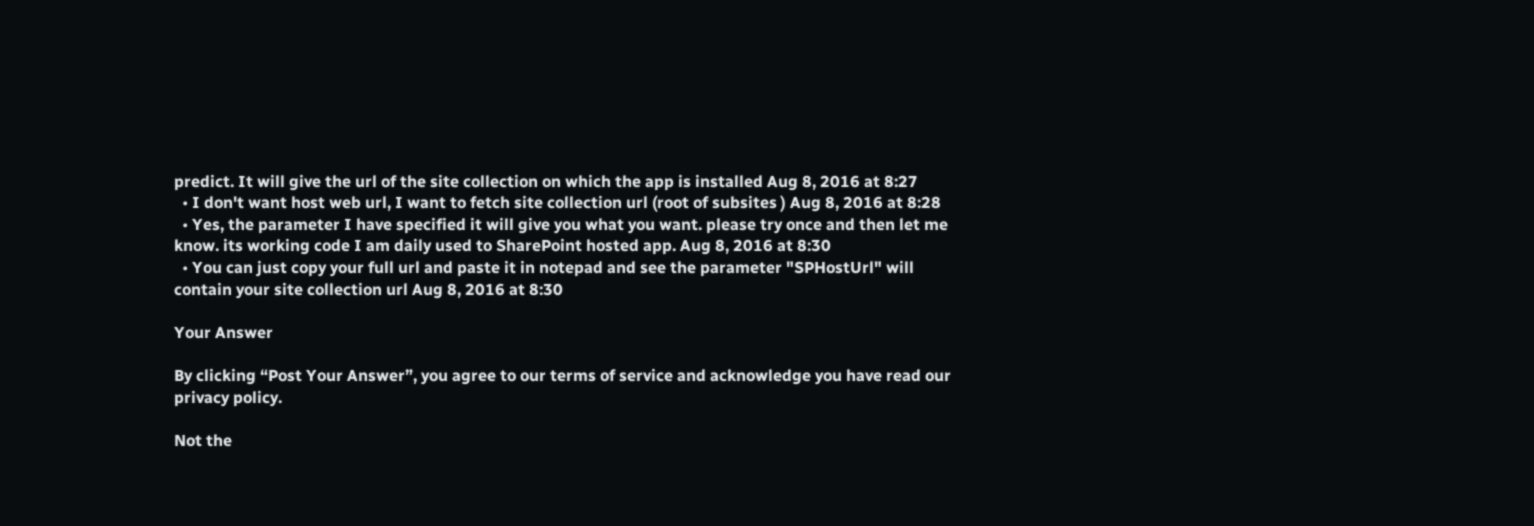predict. It will give the url of the site collection on which the app is installed Aug 8, 2016 at 8:27
  • I don't want host web url, I want to fetch site collection url (root of subsites ) Aug 8, 2016 at 8:28
  • Yes, the parameter I have specified it will give you what you want. please try once and then let me know. its working code I am daily used to SharePoint hosted app. Aug 8, 2016 at 8:30
  • You can just copy your full url and paste it in notepad and see the parameter "SPHostUrl" will contain your site collection url Aug 8, 2016 at 8:30

Your Answer

By clicking “Post Your Answer”, you agree to our terms of service and acknowledge you have read our privacy policy.

Not the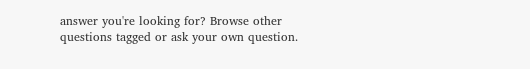answer you're looking for? Browse other questions tagged or ask your own question.